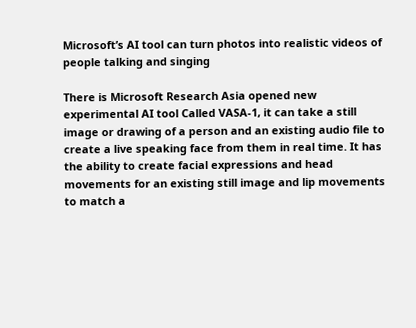Microsoft’s AI tool can turn photos into realistic videos of people talking and singing

There is Microsoft Research Asia opened new experimental AI tool Called VASA-1, it can take a still image or drawing of a person and an existing audio file to create a live speaking face from them in real time. It has the ability to create facial expressions and head movements for an existing still image and lip movements to match a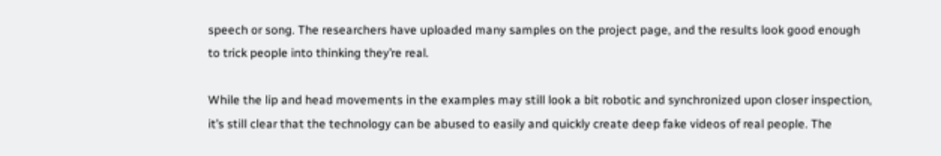speech or song. The researchers have uploaded many samples on the project page, and the results look good enough to trick people into thinking they’re real.

While the lip and head movements in the examples may still look a bit robotic and synchronized upon closer inspection, it’s still clear that the technology can be abused to easily and quickly create deep fake videos of real people. The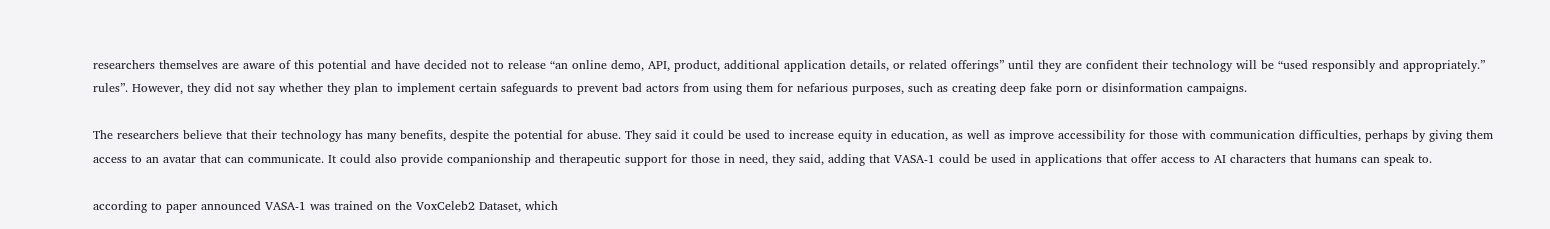researchers themselves are aware of this potential and have decided not to release “an online demo, API, product, additional application details, or related offerings” until they are confident their technology will be “used responsibly and appropriately.” rules”. However, they did not say whether they plan to implement certain safeguards to prevent bad actors from using them for nefarious purposes, such as creating deep fake porn or disinformation campaigns.

The researchers believe that their technology has many benefits, despite the potential for abuse. They said it could be used to increase equity in education, as well as improve accessibility for those with communication difficulties, perhaps by giving them access to an avatar that can communicate. It could also provide companionship and therapeutic support for those in need, they said, adding that VASA-1 could be used in applications that offer access to AI characters that humans can speak to.

according to paper announced VASA-1 was trained on the VoxCeleb2 Dataset, which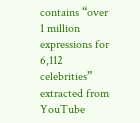contains “over 1 million expressions for 6,112 celebrities” extracted from YouTube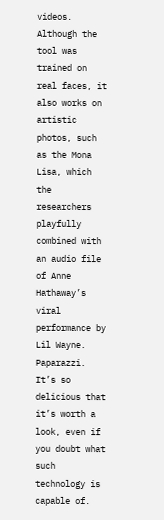videos. Although the tool was trained on real faces, it also works on artistic photos, such as the Mona Lisa, which the researchers playfully combined with an audio file of Anne Hathaway’s viral performance by Lil Wayne. Paparazzi. It’s so delicious that it’s worth a look, even if you doubt what such technology is capable of.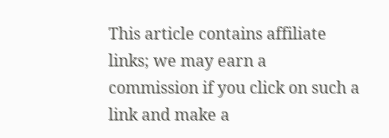This article contains affiliate links; we may earn a commission if you click on such a link and make a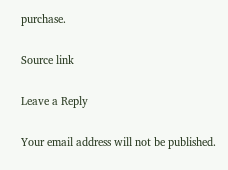purchase.

Source link

Leave a Reply

Your email address will not be published.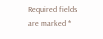Required fields are marked *